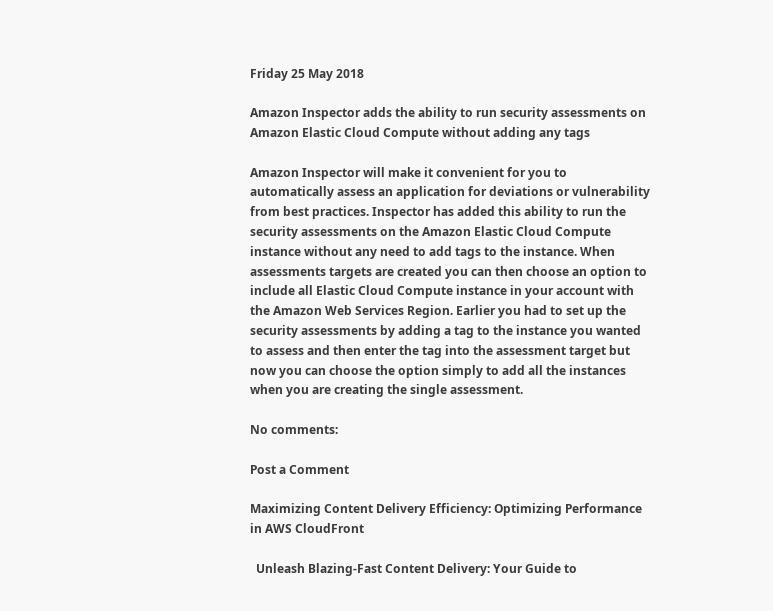Friday 25 May 2018

Amazon Inspector adds the ability to run security assessments on Amazon Elastic Cloud Compute without adding any tags

Amazon Inspector will make it convenient for you to automatically assess an application for deviations or vulnerability from best practices. Inspector has added this ability to run the security assessments on the Amazon Elastic Cloud Compute instance without any need to add tags to the instance. When assessments targets are created you can then choose an option to include all Elastic Cloud Compute instance in your account with the Amazon Web Services Region. Earlier you had to set up the security assessments by adding a tag to the instance you wanted to assess and then enter the tag into the assessment target but now you can choose the option simply to add all the instances when you are creating the single assessment.

No comments:

Post a Comment

Maximizing Content Delivery Efficiency: Optimizing Performance in AWS CloudFront

  Unleash Blazing-Fast Content Delivery: Your Guide to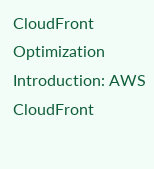CloudFront Optimization Introduction: AWS CloudFront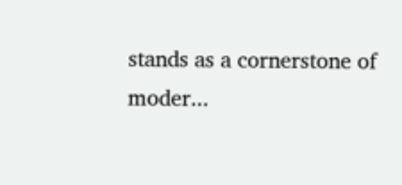stands as a cornerstone of moder...